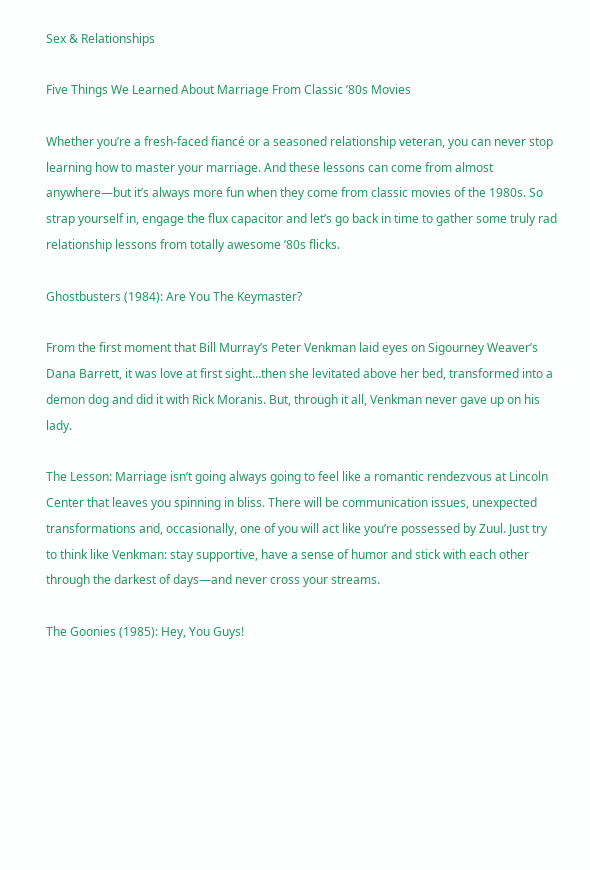Sex & Relationships

Five Things We Learned About Marriage From Classic ’80s Movies

Whether you’re a fresh-faced fiancé or a seasoned relationship veteran, you can never stop learning how to master your marriage. And these lessons can come from almost anywhere—but it’s always more fun when they come from classic movies of the 1980s. So strap yourself in, engage the flux capacitor and let’s go back in time to gather some truly rad relationship lessons from totally awesome ’80s flicks.

Ghostbusters (1984): Are You The Keymaster?

From the first moment that Bill Murray’s Peter Venkman laid eyes on Sigourney Weaver’s Dana Barrett, it was love at first sight…then she levitated above her bed, transformed into a demon dog and did it with Rick Moranis. But, through it all, Venkman never gave up on his lady.

The Lesson: Marriage isn’t going always going to feel like a romantic rendezvous at Lincoln Center that leaves you spinning in bliss. There will be communication issues, unexpected transformations and, occasionally, one of you will act like you’re possessed by Zuul. Just try to think like Venkman: stay supportive, have a sense of humor and stick with each other through the darkest of days—and never cross your streams.

The Goonies (1985): Hey, You Guys!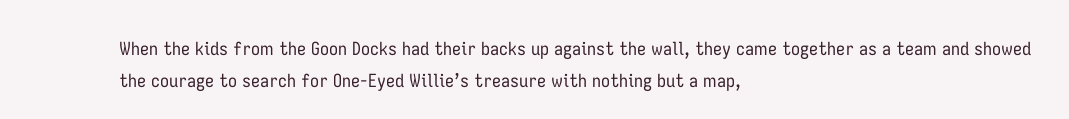When the kids from the Goon Docks had their backs up against the wall, they came together as a team and showed the courage to search for One-Eyed Willie’s treasure with nothing but a map,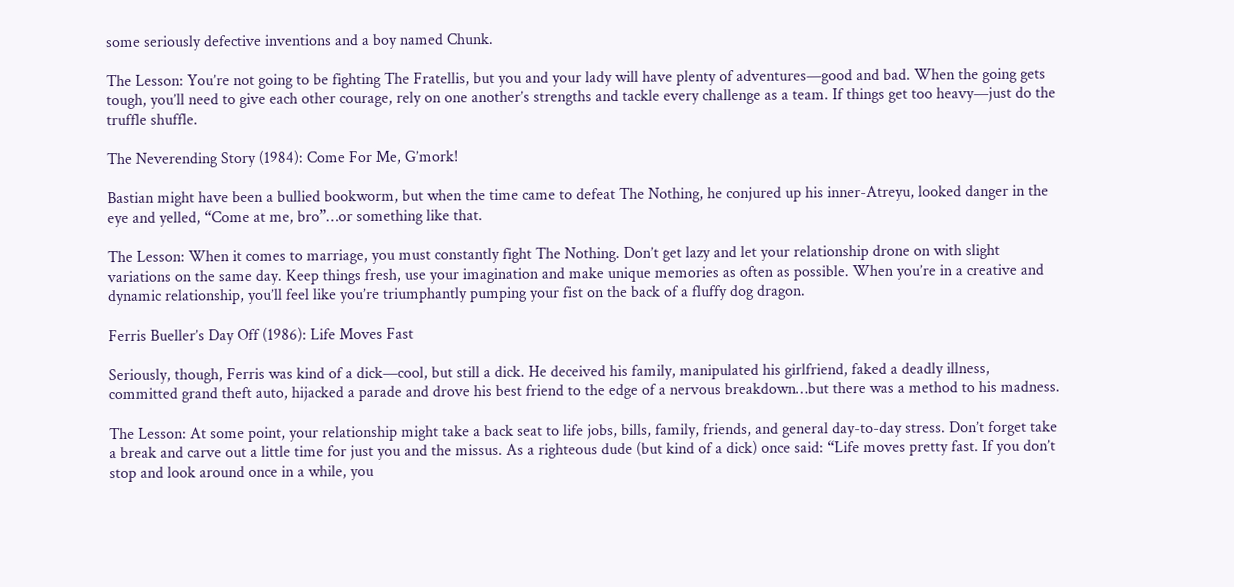some seriously defective inventions and a boy named Chunk.

The Lesson: You’re not going to be fighting The Fratellis, but you and your lady will have plenty of adventures—good and bad. When the going gets tough, you’ll need to give each other courage, rely on one another’s strengths and tackle every challenge as a team. If things get too heavy—just do the truffle shuffle.

The Neverending Story (1984): Come For Me, G’mork!

Bastian might have been a bullied bookworm, but when the time came to defeat The Nothing, he conjured up his inner-Atreyu, looked danger in the eye and yelled, “Come at me, bro”…or something like that.

The Lesson: When it comes to marriage, you must constantly fight The Nothing. Don’t get lazy and let your relationship drone on with slight variations on the same day. Keep things fresh, use your imagination and make unique memories as often as possible. When you’re in a creative and dynamic relationship, you’ll feel like you’re triumphantly pumping your fist on the back of a fluffy dog dragon.

Ferris Bueller’s Day Off (1986): Life Moves Fast

Seriously, though, Ferris was kind of a dick—cool, but still a dick. He deceived his family, manipulated his girlfriend, faked a deadly illness, committed grand theft auto, hijacked a parade and drove his best friend to the edge of a nervous breakdown…but there was a method to his madness.

The Lesson: At some point, your relationship might take a back seat to life jobs, bills, family, friends, and general day-to-day stress. Don’t forget take a break and carve out a little time for just you and the missus. As a righteous dude (but kind of a dick) once said: “Life moves pretty fast. If you don’t stop and look around once in a while, you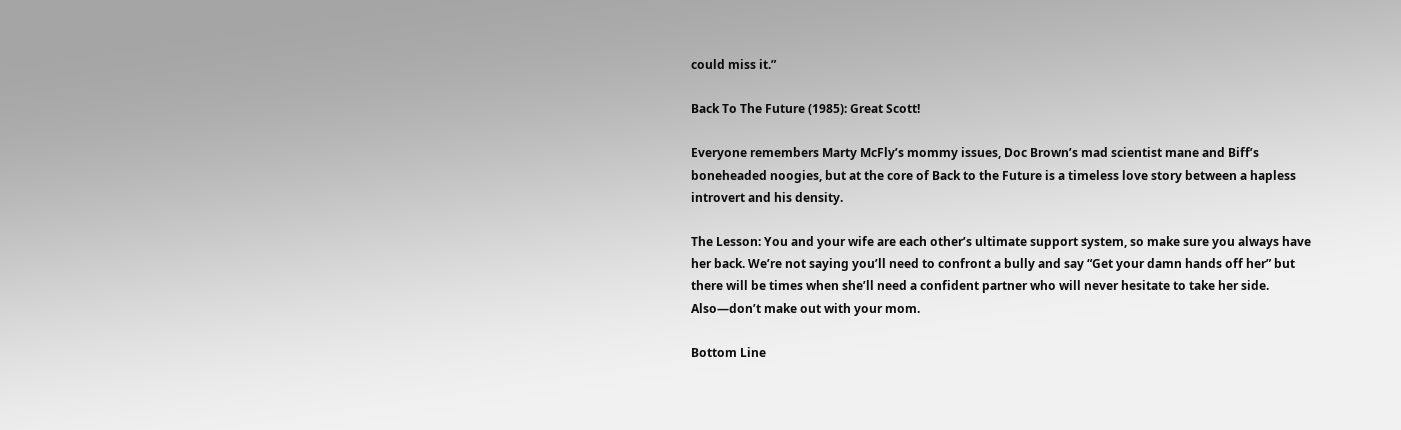could miss it.”

Back To The Future (1985): Great Scott!

Everyone remembers Marty McFly’s mommy issues, Doc Brown’s mad scientist mane and Biff’s boneheaded noogies, but at the core of Back to the Future is a timeless love story between a hapless introvert and his density.

The Lesson: You and your wife are each other’s ultimate support system, so make sure you always have her back. We’re not saying you’ll need to confront a bully and say “Get your damn hands off her” but there will be times when she’ll need a confident partner who will never hesitate to take her side. Also—don’t make out with your mom.

Bottom Line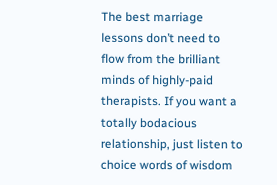The best marriage lessons don’t need to flow from the brilliant minds of highly-paid therapists. If you want a totally bodacious relationship, just listen to choice words of wisdom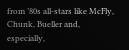from ’80s all-stars like McFly, Chunk, Bueller and, especially,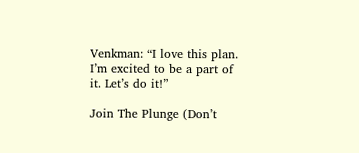Venkman: “I love this plan. I’m excited to be a part of it. Let’s do it!”

Join The Plunge (Don’t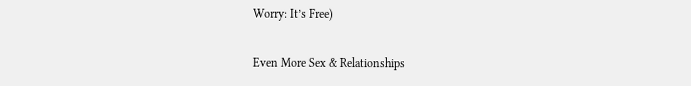Worry: It’s Free)

Even More Sex & Relationships